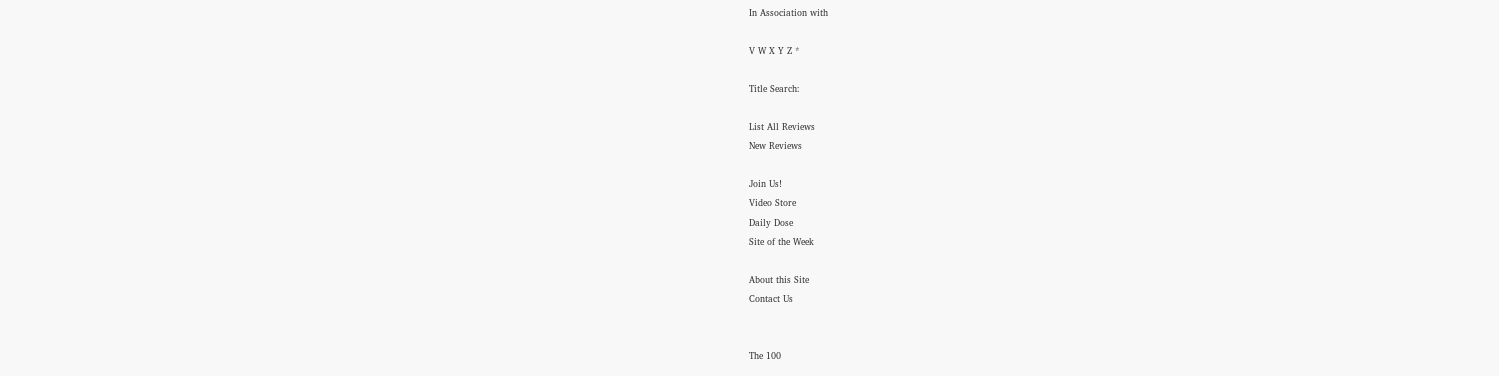In Association with

V W X Y Z *

Title Search:

List All Reviews
New Reviews

Join Us!
Video Store
Daily Dose
Site of the Week

About this Site
Contact Us


The 100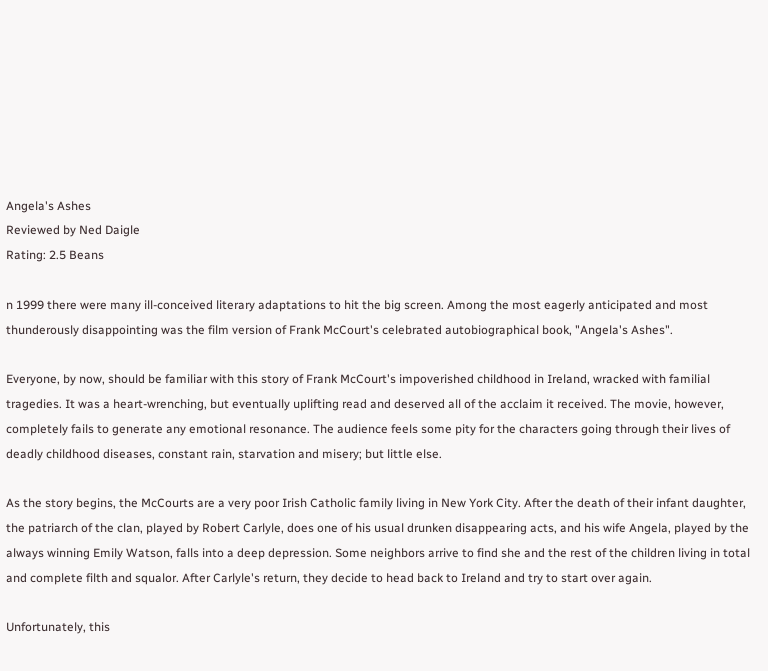Angela's Ashes
Reviewed by Ned Daigle
Rating: 2.5 Beans

n 1999 there were many ill-conceived literary adaptations to hit the big screen. Among the most eagerly anticipated and most thunderously disappointing was the film version of Frank McCourt's celebrated autobiographical book, "Angela's Ashes".

Everyone, by now, should be familiar with this story of Frank McCourt's impoverished childhood in Ireland, wracked with familial tragedies. It was a heart-wrenching, but eventually uplifting read and deserved all of the acclaim it received. The movie, however, completely fails to generate any emotional resonance. The audience feels some pity for the characters going through their lives of deadly childhood diseases, constant rain, starvation and misery; but little else.

As the story begins, the McCourts are a very poor Irish Catholic family living in New York City. After the death of their infant daughter, the patriarch of the clan, played by Robert Carlyle, does one of his usual drunken disappearing acts, and his wife Angela, played by the always winning Emily Watson, falls into a deep depression. Some neighbors arrive to find she and the rest of the children living in total and complete filth and squalor. After Carlyle's return, they decide to head back to Ireland and try to start over again.

Unfortunately, this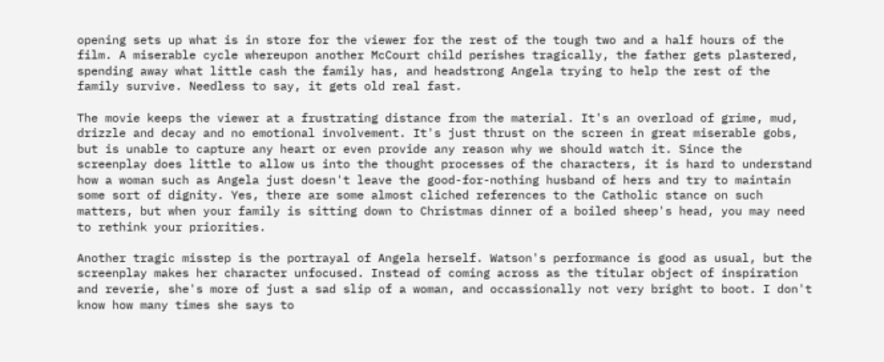opening sets up what is in store for the viewer for the rest of the tough two and a half hours of the film. A miserable cycle whereupon another McCourt child perishes tragically, the father gets plastered, spending away what little cash the family has, and headstrong Angela trying to help the rest of the family survive. Needless to say, it gets old real fast.

The movie keeps the viewer at a frustrating distance from the material. It's an overload of grime, mud, drizzle and decay and no emotional involvement. It's just thrust on the screen in great miserable gobs, but is unable to capture any heart or even provide any reason why we should watch it. Since the screenplay does little to allow us into the thought processes of the characters, it is hard to understand how a woman such as Angela just doesn't leave the good-for-nothing husband of hers and try to maintain some sort of dignity. Yes, there are some almost cliched references to the Catholic stance on such matters, but when your family is sitting down to Christmas dinner of a boiled sheep's head, you may need to rethink your priorities.

Another tragic misstep is the portrayal of Angela herself. Watson's performance is good as usual, but the screenplay makes her character unfocused. Instead of coming across as the titular object of inspiration and reverie, she's more of just a sad slip of a woman, and occassionally not very bright to boot. I don't know how many times she says to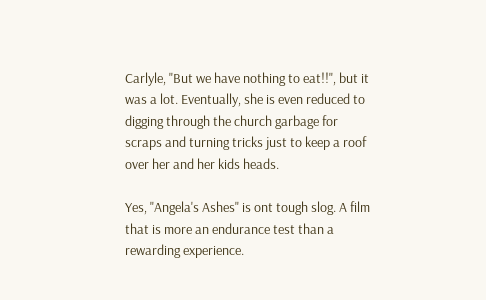Carlyle, "But we have nothing to eat!!", but it was a lot. Eventually, she is even reduced to digging through the church garbage for scraps and turning tricks just to keep a roof over her and her kids heads.

Yes, "Angela's Ashes" is ont tough slog. A film that is more an endurance test than a rewarding experience.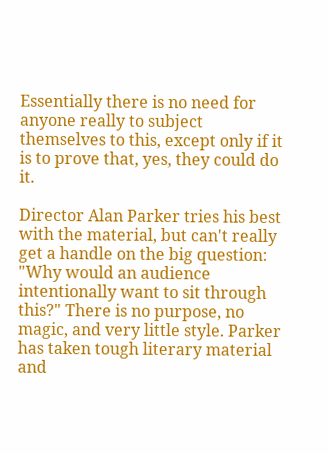Essentially there is no need for anyone really to subject themselves to this, except only if it is to prove that, yes, they could do it.

Director Alan Parker tries his best with the material, but can't really get a handle on the big question: "Why would an audience intentionally want to sit through this?" There is no purpose, no magic, and very little style. Parker has taken tough literary material and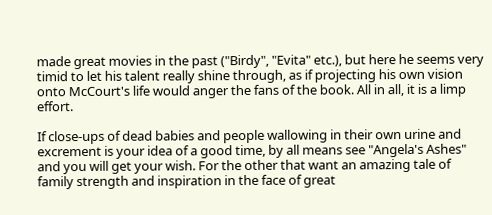made great movies in the past ("Birdy", "Evita" etc.), but here he seems very timid to let his talent really shine through, as if projecting his own vision onto McCourt's life would anger the fans of the book. All in all, it is a limp effort.

If close-ups of dead babies and people wallowing in their own urine and excrement is your idea of a good time, by all means see "Angela's Ashes" and you will get your wish. For the other that want an amazing tale of family strength and inspiration in the face of great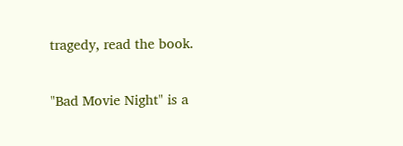tragedy, read the book.

"Bad Movie Night" is a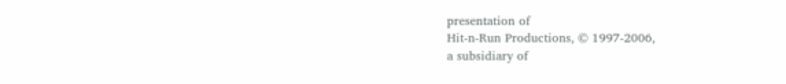presentation of
Hit-n-Run Productions, © 1997-2006,
a subsidiary of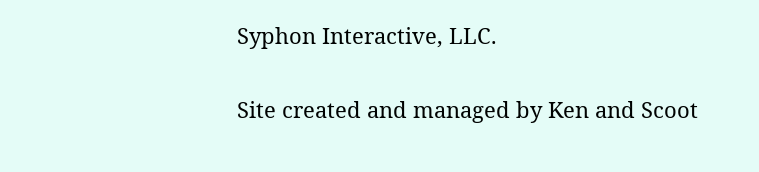Syphon Interactive, LLC.

Site created and managed by Ken and Scoot